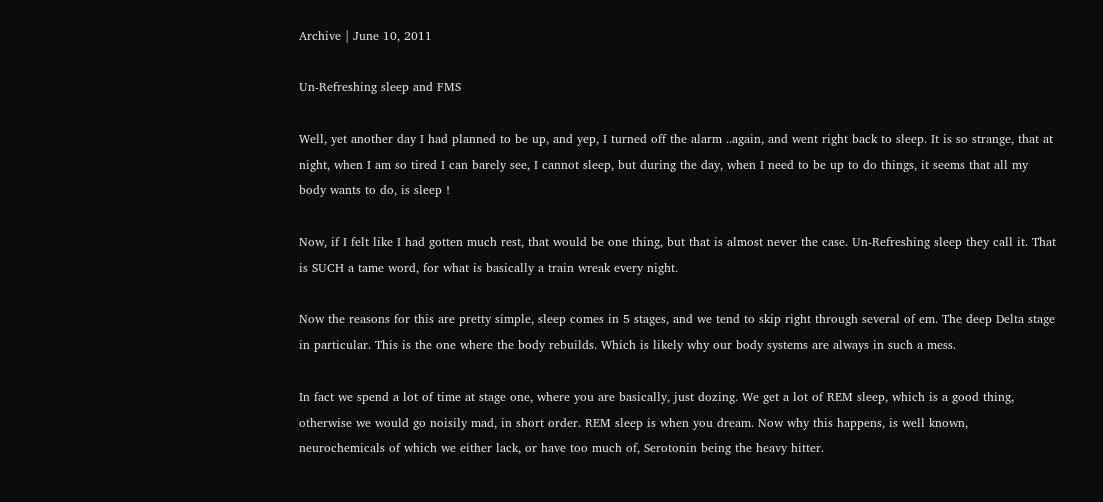Archive | June 10, 2011

Un-Refreshing sleep and FMS

Well, yet another day I had planned to be up, and yep, I turned off the alarm ..again, and went right back to sleep. It is so strange, that at night, when I am so tired I can barely see, I cannot sleep, but during the day, when I need to be up to do things, it seems that all my body wants to do, is sleep !

Now, if I felt like I had gotten much rest, that would be one thing, but that is almost never the case. Un-Refreshing sleep they call it. That is SUCH a tame word, for what is basically a train wreak every night.

Now the reasons for this are pretty simple, sleep comes in 5 stages, and we tend to skip right through several of em. The deep Delta stage in particular. This is the one where the body rebuilds. Which is likely why our body systems are always in such a mess.

In fact we spend a lot of time at stage one, where you are basically, just dozing. We get a lot of REM sleep, which is a good thing, otherwise we would go noisily mad, in short order. REM sleep is when you dream. Now why this happens, is well known, neurochemicals of which we either lack, or have too much of, Serotonin being the heavy hitter.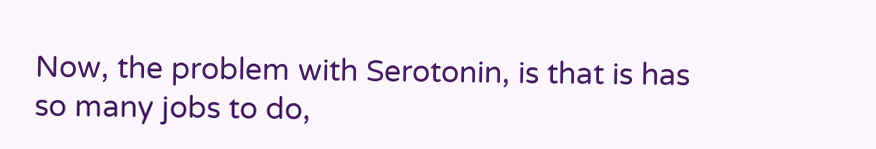Now, the problem with Serotonin, is that is has so many jobs to do,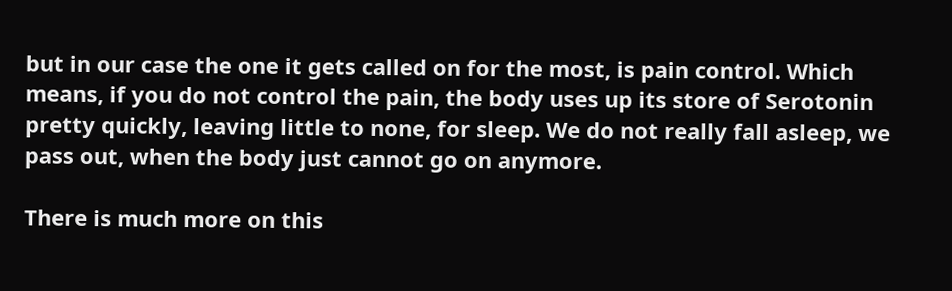but in our case the one it gets called on for the most, is pain control. Which means, if you do not control the pain, the body uses up its store of Serotonin pretty quickly, leaving little to none, for sleep. We do not really fall asleep, we pass out, when the body just cannot go on anymore.

There is much more on this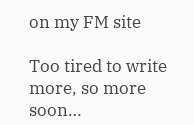on my FM site

Too tired to write more, so more soon…